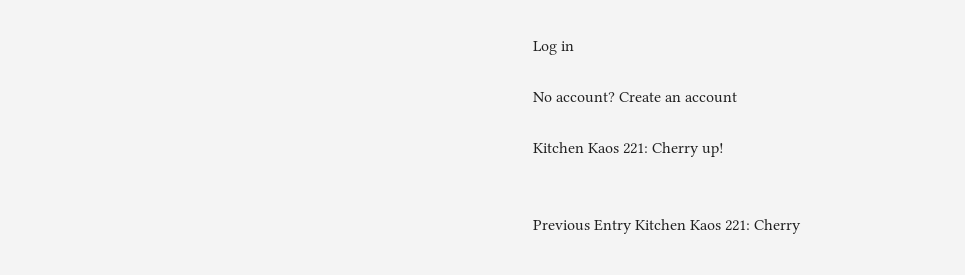Log in

No account? Create an account

Kitchen Kaos 221: Cherry up!


Previous Entry Kitchen Kaos 221: Cherry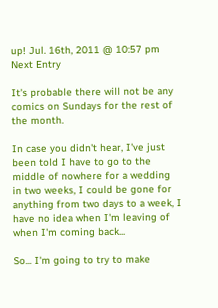up! Jul. 16th, 2011 @ 10:57 pm Next Entry

It's probable there will not be any comics on Sundays for the rest of the month.

In case you didn't hear, I've just been told I have to go to the middle of nowhere for a wedding in two weeks, I could be gone for anything from two days to a week, I have no idea when I'm leaving of when I'm coming back...

So... I'm going to try to make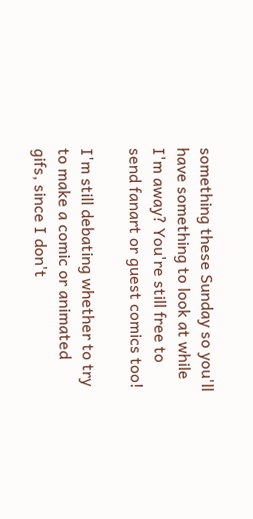something these Sunday so you'll have something to look at while I'm away? You're still free to send fanart or guest comics too!

I'm still debating whether to try to make a comic or animated gifs, since I don't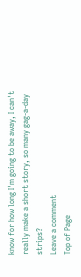know for how long I'm going to be away, I can't really make a short story, so many gag-a-day strips?
Leave a comment
Top of Page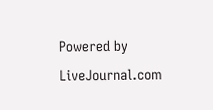Powered by LiveJournal.com